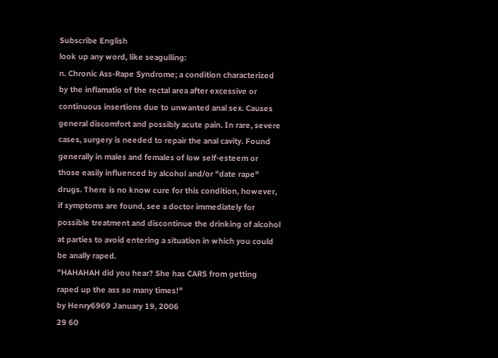Subscribe English
look up any word, like seagulling:
n. Chronic Ass-Rape Syndrome; a condition characterized by the inflamatio of the rectal area after excessive or continuous insertions due to unwanted anal sex. Causes general discomfort and possibly acute pain. In rare, severe cases, surgery is needed to repair the anal cavity. Found generally in males and females of low self-esteem or those easily influenced by alcohol and/or "date rape" drugs. There is no know cure for this condition, however, if symptoms are found, see a doctor immediately for possible treatment and discontinue the drinking of alcohol at parties to avoid entering a situation in which you could be anally raped.
"HAHAHAH did you hear? She has CARS from getting raped up the ass so many times!"
by Henry6969 January 19, 2006
29 60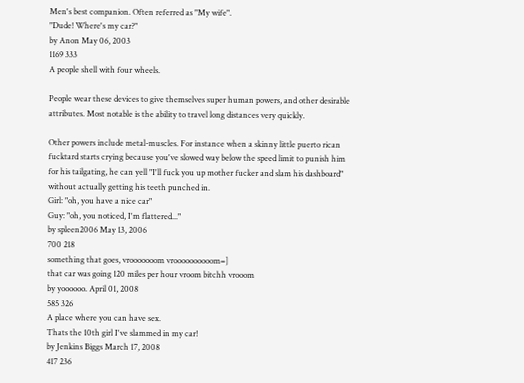Men's best companion. Often referred as "My wife".
"Dude! Where's my car?"
by Anon May 06, 2003
1169 333
A people shell with four wheels.

People wear these devices to give themselves super human powers, and other desirable attributes. Most notable is the ability to travel long distances very quickly.

Other powers include metal-muscles. For instance when a skinny little puerto rican fucktard starts crying because you've slowed way below the speed limit to punish him for his tailgating, he can yell "I'll fuck you up mother fucker and slam his dashboard" without actually getting his teeth punched in.
Girl: "oh, you have a nice car"
Guy: "oh, you noticed, I'm flattered..."
by spleen2006 May 13, 2006
700 218
something that goes, vrooooooom vroooooooooom=]
that car was going 120 miles per hour vroom bitchh vrooom
by yoooooo. April 01, 2008
585 326
A place where you can have sex.
Thats the 10th girl I've slammed in my car!
by Jenkins Biggs March 17, 2008
417 236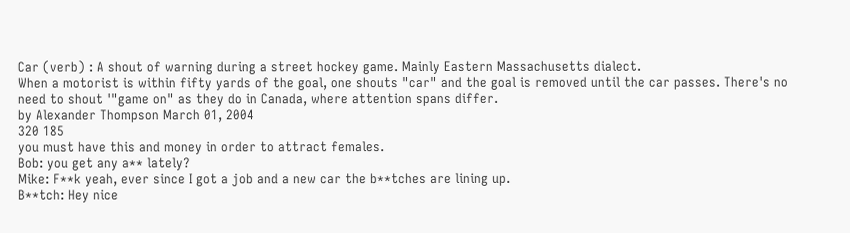Car (verb) : A shout of warning during a street hockey game. Mainly Eastern Massachusetts dialect.
When a motorist is within fifty yards of the goal, one shouts "car" and the goal is removed until the car passes. There's no need to shout '"game on" as they do in Canada, where attention spans differ.
by Alexander Thompson March 01, 2004
320 185
you must have this and money in order to attract females.
Bob: you get any a** lately?
Mike: F**k yeah, ever since I got a job and a new car the b**tches are lining up.
B**tch: Hey nice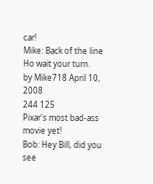car!
Mike: Back of the line Ho wait your turn.
by Mike718 April 10, 2008
244 125
Pixar's most bad-ass movie yet!
Bob: Hey Bill, did you see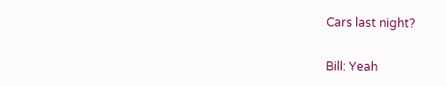Cars last night?

Bill: Yeah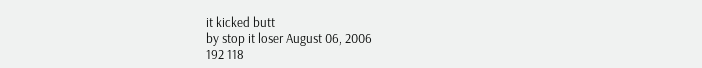it kicked butt
by stop it loser August 06, 2006
192 118